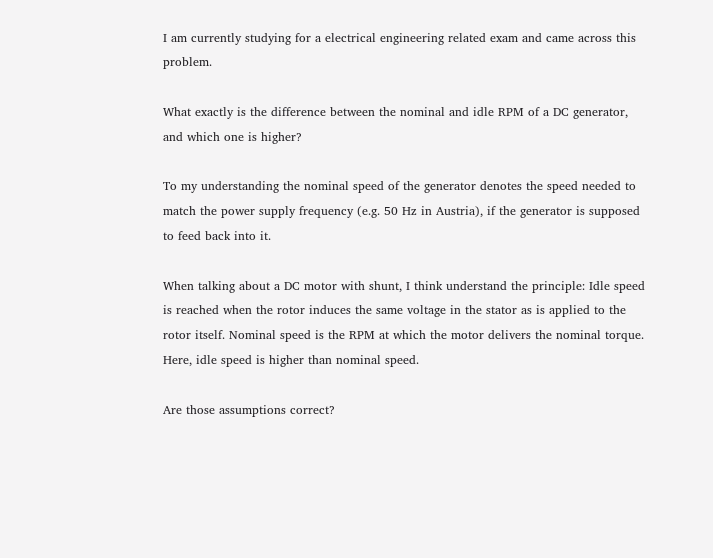I am currently studying for a electrical engineering related exam and came across this problem.

What exactly is the difference between the nominal and idle RPM of a DC generator, and which one is higher?

To my understanding the nominal speed of the generator denotes the speed needed to match the power supply frequency (e.g. 50 Hz in Austria), if the generator is supposed to feed back into it.

When talking about a DC motor with shunt, I think understand the principle: Idle speed is reached when the rotor induces the same voltage in the stator as is applied to the rotor itself. Nominal speed is the RPM at which the motor delivers the nominal torque. Here, idle speed is higher than nominal speed.

Are those assumptions correct?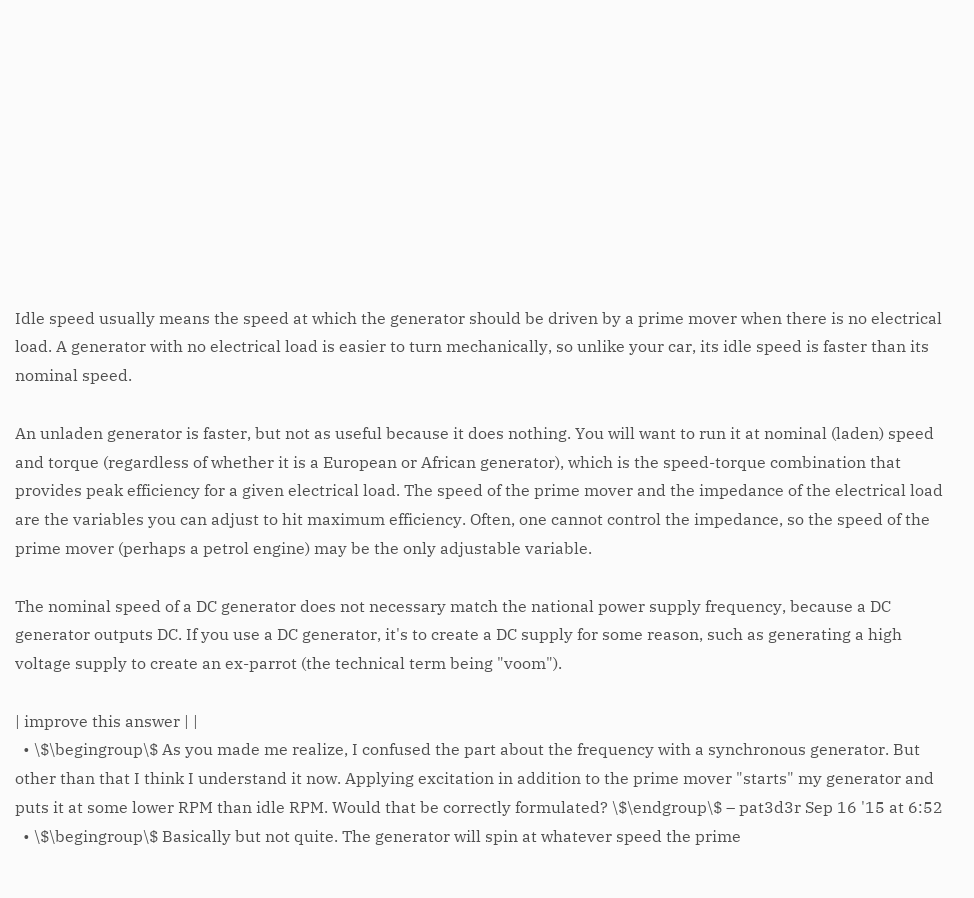Idle speed usually means the speed at which the generator should be driven by a prime mover when there is no electrical load. A generator with no electrical load is easier to turn mechanically, so unlike your car, its idle speed is faster than its nominal speed.

An unladen generator is faster, but not as useful because it does nothing. You will want to run it at nominal (laden) speed and torque (regardless of whether it is a European or African generator), which is the speed-torque combination that provides peak efficiency for a given electrical load. The speed of the prime mover and the impedance of the electrical load are the variables you can adjust to hit maximum efficiency. Often, one cannot control the impedance, so the speed of the prime mover (perhaps a petrol engine) may be the only adjustable variable.

The nominal speed of a DC generator does not necessary match the national power supply frequency, because a DC generator outputs DC. If you use a DC generator, it's to create a DC supply for some reason, such as generating a high voltage supply to create an ex-parrot (the technical term being "voom").

| improve this answer | |
  • \$\begingroup\$ As you made me realize, I confused the part about the frequency with a synchronous generator. But other than that I think I understand it now. Applying excitation in addition to the prime mover "starts" my generator and puts it at some lower RPM than idle RPM. Would that be correctly formulated? \$\endgroup\$ – pat3d3r Sep 16 '15 at 6:52
  • \$\begingroup\$ Basically but not quite. The generator will spin at whatever speed the prime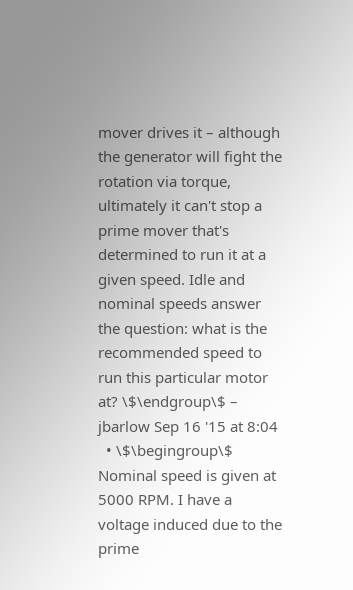mover drives it – although the generator will fight the rotation via torque, ultimately it can't stop a prime mover that's determined to run it at a given speed. Idle and nominal speeds answer the question: what is the recommended speed to run this particular motor at? \$\endgroup\$ – jbarlow Sep 16 '15 at 8:04
  • \$\begingroup\$ Nominal speed is given at 5000 RPM. I have a voltage induced due to the prime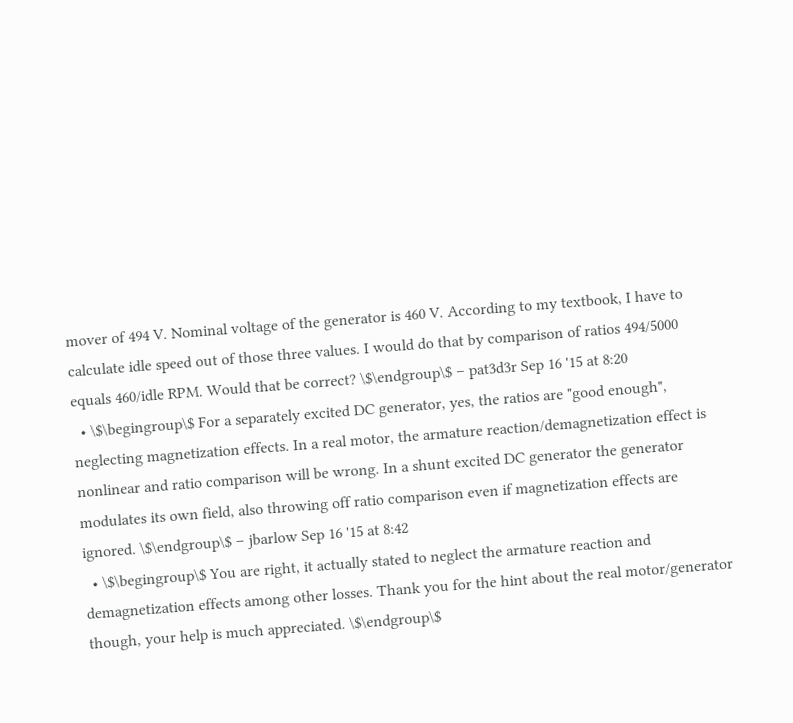mover of 494 V. Nominal voltage of the generator is 460 V. According to my textbook, I have to calculate idle speed out of those three values. I would do that by comparison of ratios 494/5000 equals 460/idle RPM. Would that be correct? \$\endgroup\$ – pat3d3r Sep 16 '15 at 8:20
  • \$\begingroup\$ For a separately excited DC generator, yes, the ratios are "good enough", neglecting magnetization effects. In a real motor, the armature reaction/demagnetization effect is nonlinear and ratio comparison will be wrong. In a shunt excited DC generator the generator modulates its own field, also throwing off ratio comparison even if magnetization effects are ignored. \$\endgroup\$ – jbarlow Sep 16 '15 at 8:42
  • \$\begingroup\$ You are right, it actually stated to neglect the armature reaction and demagnetization effects among other losses. Thank you for the hint about the real motor/generator though, your help is much appreciated. \$\endgroup\$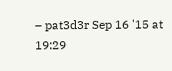– pat3d3r Sep 16 '15 at 19:29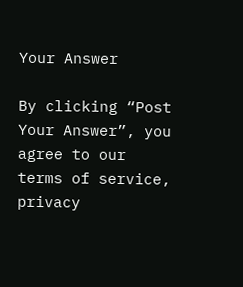Your Answer

By clicking “Post Your Answer”, you agree to our terms of service, privacy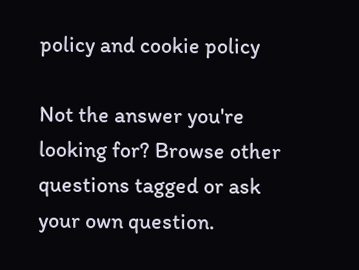policy and cookie policy

Not the answer you're looking for? Browse other questions tagged or ask your own question.